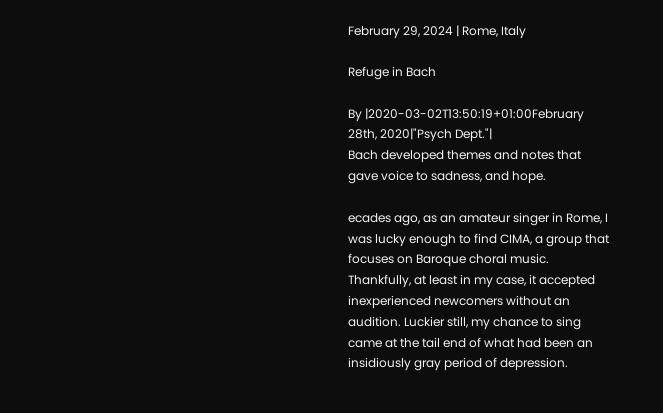February 29, 2024 | Rome, Italy

Refuge in Bach

By |2020-03-02T13:50:19+01:00February 28th, 2020|"Psych Dept."|
Bach developed themes and notes that gave voice to sadness, and hope.

ecades ago, as an amateur singer in Rome, I was lucky enough to find CIMA, a group that focuses on Baroque choral music. Thankfully, at least in my case, it accepted inexperienced newcomers without an audition. Luckier still, my chance to sing came at the tail end of what had been an insidiously gray period of depression.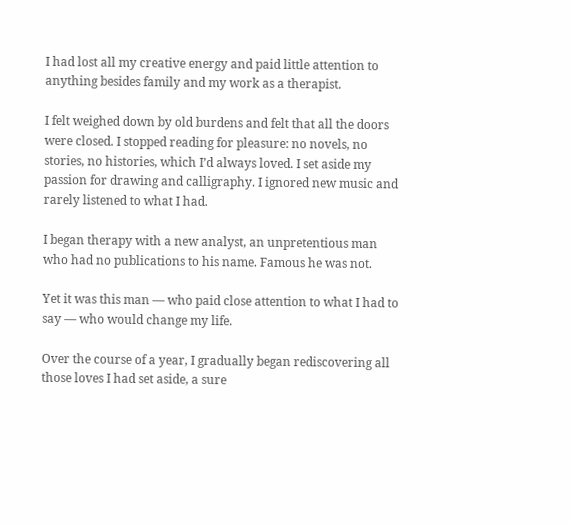I had lost all my creative energy and paid little attention to anything besides family and my work as a therapist.

I felt weighed down by old burdens and felt that all the doors were closed. I stopped reading for pleasure: no novels, no stories, no histories, which I’d always loved. I set aside my passion for drawing and calligraphy. I ignored new music and rarely listened to what I had.

I began therapy with a new analyst, an unpretentious man who had no publications to his name. Famous he was not.

Yet it was this man — who paid close attention to what I had to say — who would change my life.

Over the course of a year, I gradually began rediscovering all those loves I had set aside, a sure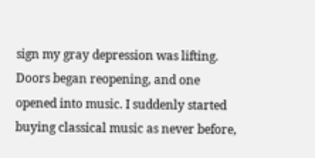sign my gray depression was lifting. Doors began reopening, and one opened into music. I suddenly started buying classical music as never before,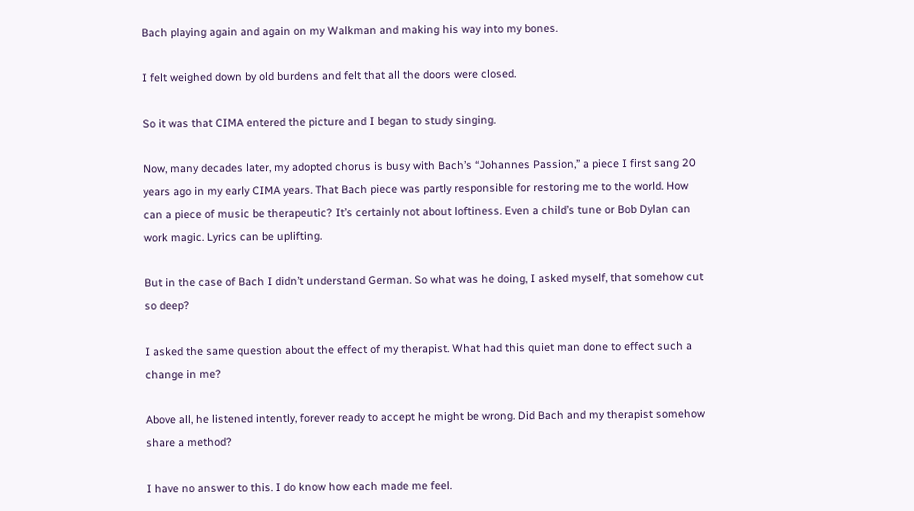Bach playing again and again on my Walkman and making his way into my bones.

I felt weighed down by old burdens and felt that all the doors were closed.

So it was that CIMA entered the picture and I began to study singing.

Now, many decades later, my adopted chorus is busy with Bach’s “Johannes Passion,” a piece I first sang 20 years ago in my early CIMA years. That Bach piece was partly responsible for restoring me to the world. How can a piece of music be therapeutic? It’s certainly not about loftiness. Even a child’s tune or Bob Dylan can work magic. Lyrics can be uplifting.

But in the case of Bach I didn’t understand German. So what was he doing, I asked myself, that somehow cut so deep?

I asked the same question about the effect of my therapist. What had this quiet man done to effect such a change in me?

Above all, he listened intently, forever ready to accept he might be wrong. Did Bach and my therapist somehow share a method?

I have no answer to this. I do know how each made me feel.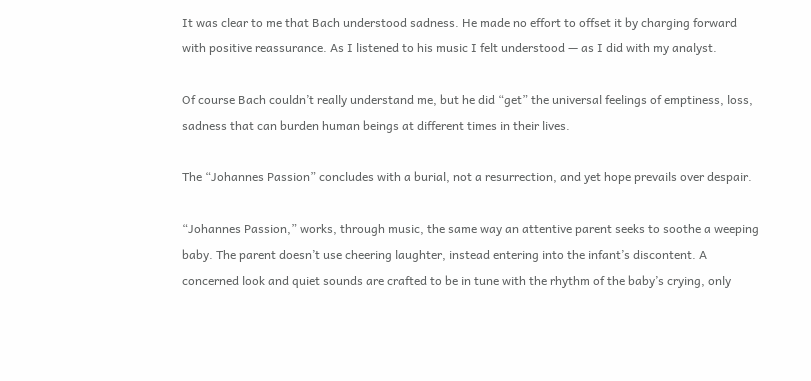It was clear to me that Bach understood sadness. He made no effort to offset it by charging forward with positive reassurance. As I listened to his music I felt understood — as I did with my analyst.

Of course Bach couldn’t really understand me, but he did “get” the universal feelings of emptiness, loss, sadness that can burden human beings at different times in their lives.

The “Johannes Passion” concludes with a burial, not a resurrection, and yet hope prevails over despair.

“Johannes Passion,” works, through music, the same way an attentive parent seeks to soothe a weeping baby. The parent doesn’t use cheering laughter, instead entering into the infant’s discontent. A concerned look and quiet sounds are crafted to be in tune with the rhythm of the baby’s crying, only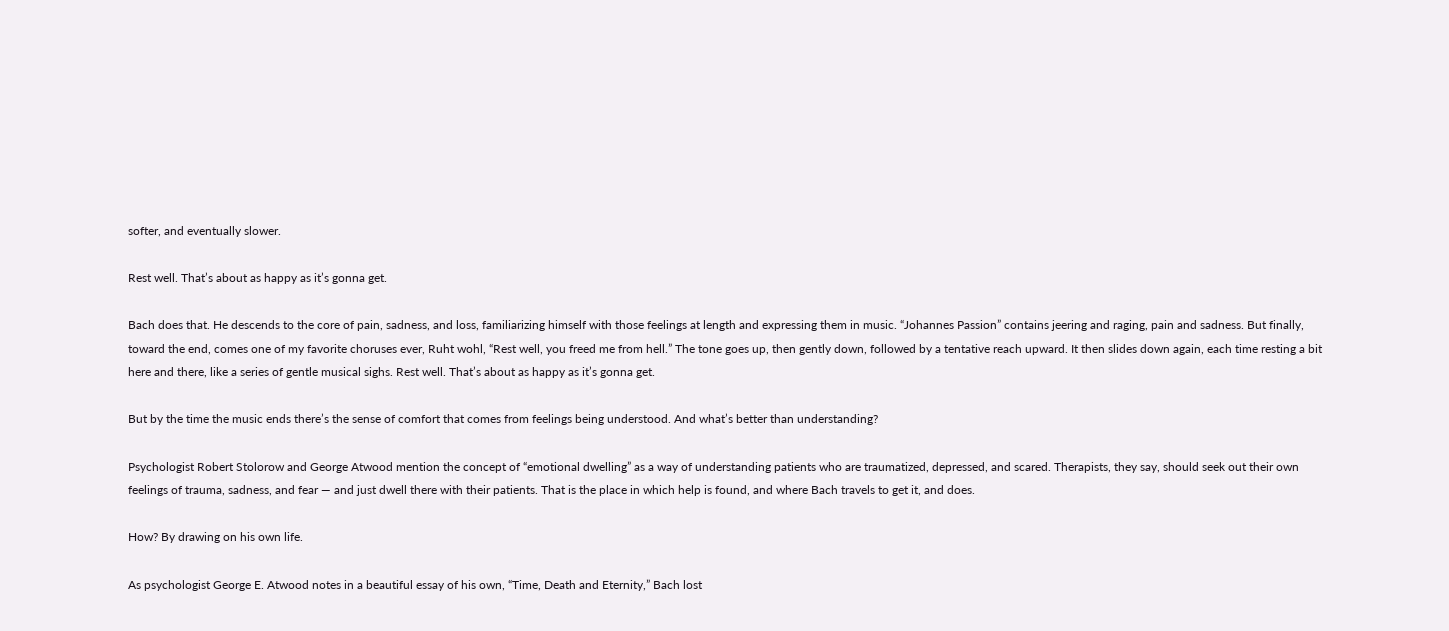softer, and eventually slower.

Rest well. That’s about as happy as it’s gonna get.

Bach does that. He descends to the core of pain, sadness, and loss, familiarizing himself with those feelings at length and expressing them in music. “Johannes Passion” contains jeering and raging, pain and sadness. But finally, toward the end, comes one of my favorite choruses ever, Ruht wohl, “Rest well, you freed me from hell.” The tone goes up, then gently down, followed by a tentative reach upward. It then slides down again, each time resting a bit here and there, like a series of gentle musical sighs. Rest well. That’s about as happy as it’s gonna get.

But by the time the music ends there’s the sense of comfort that comes from feelings being understood. And what’s better than understanding?

Psychologist Robert Stolorow and George Atwood mention the concept of “emotional dwelling” as a way of understanding patients who are traumatized, depressed, and scared. Therapists, they say, should seek out their own feelings of trauma, sadness, and fear — and just dwell there with their patients. That is the place in which help is found, and where Bach travels to get it, and does.

How? By drawing on his own life.

As psychologist George E. Atwood notes in a beautiful essay of his own, “Time, Death and Eternity,” Bach lost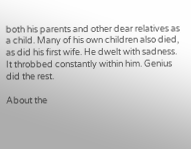both his parents and other dear relatives as a child. Many of his own children also died, as did his first wife. He dwelt with sadness. It throbbed constantly within him. Genius did the rest.

About the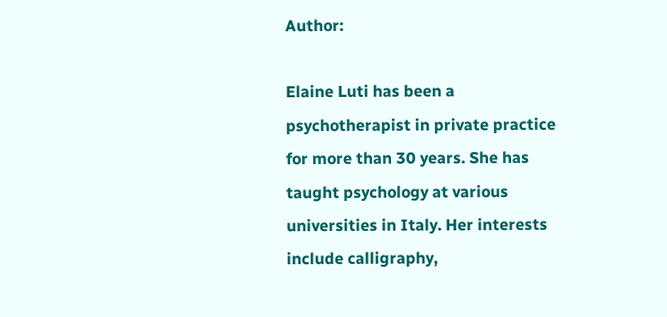Author:

Elaine Luti has been a psychotherapist in private practice for more than 30 years. She has taught psychology at various universities in Italy. Her interests include calligraphy,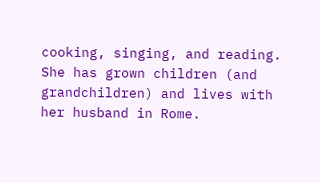cooking, singing, and reading. She has grown children (and grandchildren) and lives with her husband in Rome.